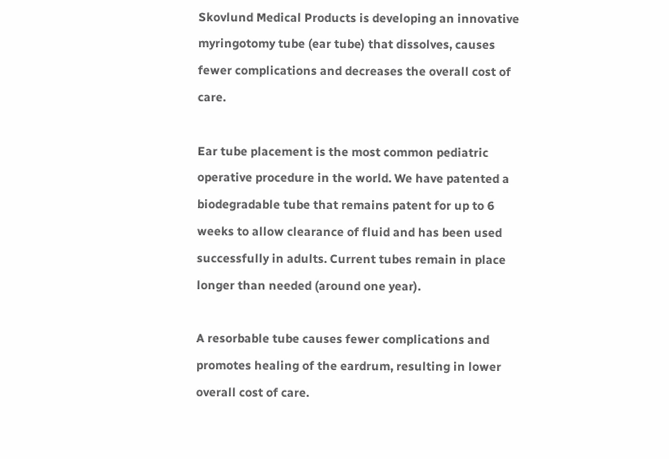Skovlund Medical Products is developing an innovative myringotomy tube (ear tube) that dissolves, causes fewer complications and decreases the overall cost of care.

Ear tube placement is the most common pediatric operative procedure in the world. We have patented a biodegradable tube that remains patent for up to 6 weeks to allow clearance of fluid and has been used successfully in adults. Current tubes remain in place longer than needed (around one year).

A resorbable tube causes fewer complications and promotes healing of the eardrum, resulting in lower overall cost of care.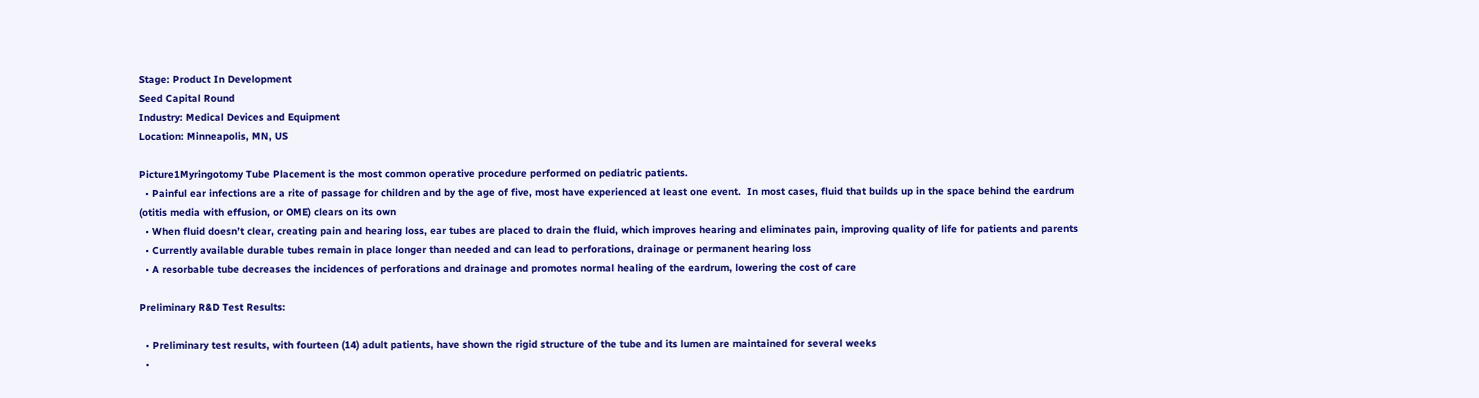Stage: Product In Development
Seed Capital Round
Industry: Medical Devices and Equipment
Location: Minneapolis, MN, US

Picture1Myringotomy Tube Placement is the most common operative procedure performed on pediatric patients.
  • Painful ear infections are a rite of passage for children and by the age of five, most have experienced at least one event.  In most cases, fluid that builds up in the space behind the eardrum (otitis media with effusion, or OME) clears on its own
  • When fluid doesn’t clear, creating pain and hearing loss, ear tubes are placed to drain the fluid, which improves hearing and eliminates pain, improving quality of life for patients and parents
  • Currently available durable tubes remain in place longer than needed and can lead to perforations, drainage or permanent hearing loss
  • A resorbable tube decreases the incidences of perforations and drainage and promotes normal healing of the eardrum, lowering the cost of care

Preliminary R&D Test Results:

  • Preliminary test results, with fourteen (14) adult patients, have shown the rigid structure of the tube and its lumen are maintained for several weeks
  •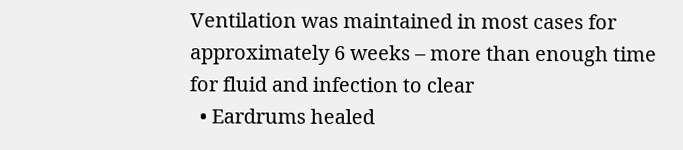Ventilation was maintained in most cases for approximately 6 weeks – more than enough time for fluid and infection to clear
  • Eardrums healed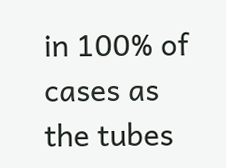in 100% of cases as the tubes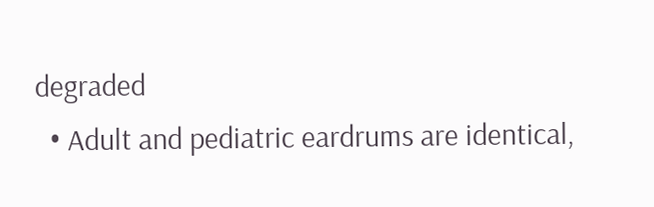degraded
  • Adult and pediatric eardrums are identical,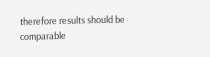therefore results should be comparable